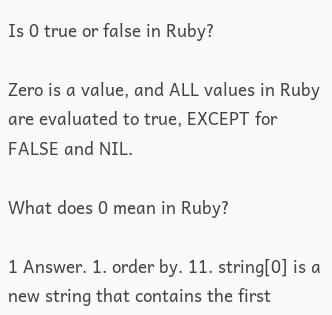Is 0 true or false in Ruby?

Zero is a value, and ALL values in Ruby are evaluated to true, EXCEPT for FALSE and NIL.

What does 0 mean in Ruby?

1 Answer. 1. order by. 11. string[0] is a new string that contains the first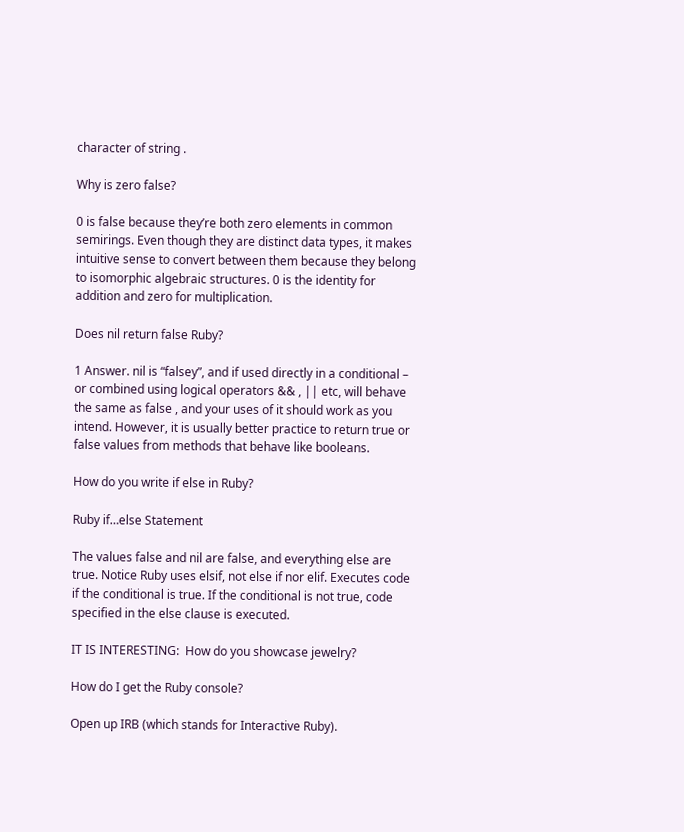character of string .

Why is zero false?

0 is false because they’re both zero elements in common semirings. Even though they are distinct data types, it makes intuitive sense to convert between them because they belong to isomorphic algebraic structures. 0 is the identity for addition and zero for multiplication.

Does nil return false Ruby?

1 Answer. nil is “falsey”, and if used directly in a conditional – or combined using logical operators && , || etc, will behave the same as false , and your uses of it should work as you intend. However, it is usually better practice to return true or false values from methods that behave like booleans.

How do you write if else in Ruby?

Ruby if…else Statement

The values false and nil are false, and everything else are true. Notice Ruby uses elsif, not else if nor elif. Executes code if the conditional is true. If the conditional is not true, code specified in the else clause is executed.

IT IS INTERESTING:  How do you showcase jewelry?

How do I get the Ruby console?

Open up IRB (which stands for Interactive Ruby).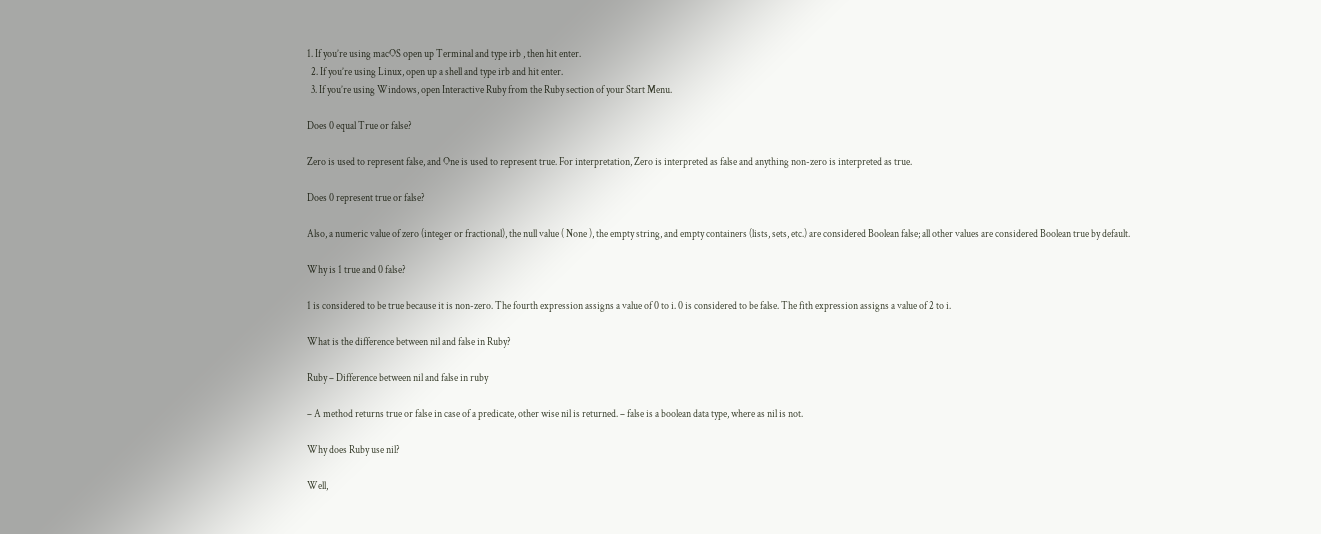1. If you’re using macOS open up Terminal and type irb , then hit enter.
  2. If you’re using Linux, open up a shell and type irb and hit enter.
  3. If you’re using Windows, open Interactive Ruby from the Ruby section of your Start Menu.

Does 0 equal True or false?

Zero is used to represent false, and One is used to represent true. For interpretation, Zero is interpreted as false and anything non-zero is interpreted as true.

Does 0 represent true or false?

Also, a numeric value of zero (integer or fractional), the null value ( None ), the empty string, and empty containers (lists, sets, etc.) are considered Boolean false; all other values are considered Boolean true by default.

Why is 1 true and 0 false?

1 is considered to be true because it is non-zero. The fourth expression assigns a value of 0 to i. 0 is considered to be false. The fith expression assigns a value of 2 to i.

What is the difference between nil and false in Ruby?

Ruby – Difference between nil and false in ruby

– A method returns true or false in case of a predicate, other wise nil is returned. – false is a boolean data type, where as nil is not.

Why does Ruby use nil?

Well,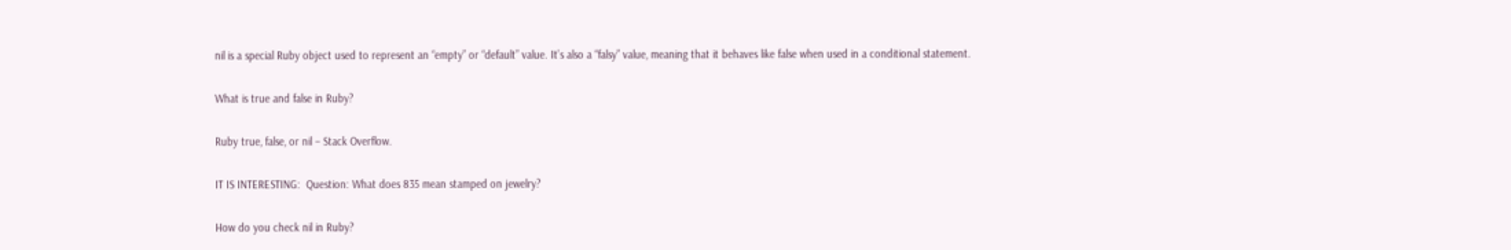nil is a special Ruby object used to represent an “empty” or “default” value. It’s also a “falsy” value, meaning that it behaves like false when used in a conditional statement.

What is true and false in Ruby?

Ruby true, false, or nil – Stack Overflow.

IT IS INTERESTING:  Question: What does 835 mean stamped on jewelry?

How do you check nil in Ruby?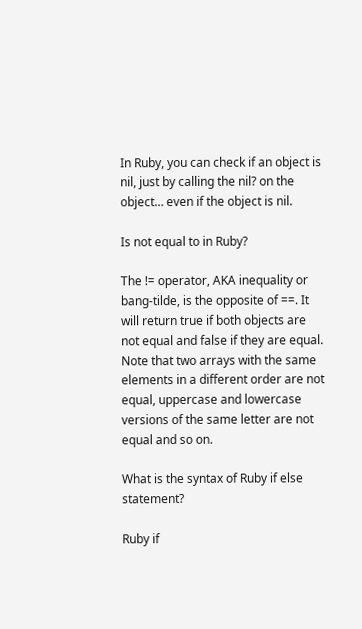In Ruby, you can check if an object is nil, just by calling the nil? on the object… even if the object is nil.

Is not equal to in Ruby?

The != operator, AKA inequality or bang-tilde, is the opposite of ==. It will return true if both objects are not equal and false if they are equal. Note that two arrays with the same elements in a different order are not equal, uppercase and lowercase versions of the same letter are not equal and so on.

What is the syntax of Ruby if else statement?

Ruby if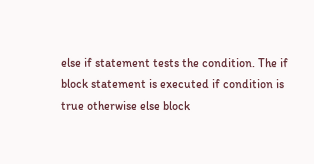else if statement tests the condition. The if block statement is executed if condition is true otherwise else block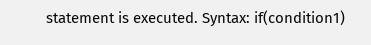statement is executed. Syntax: if(condition1)